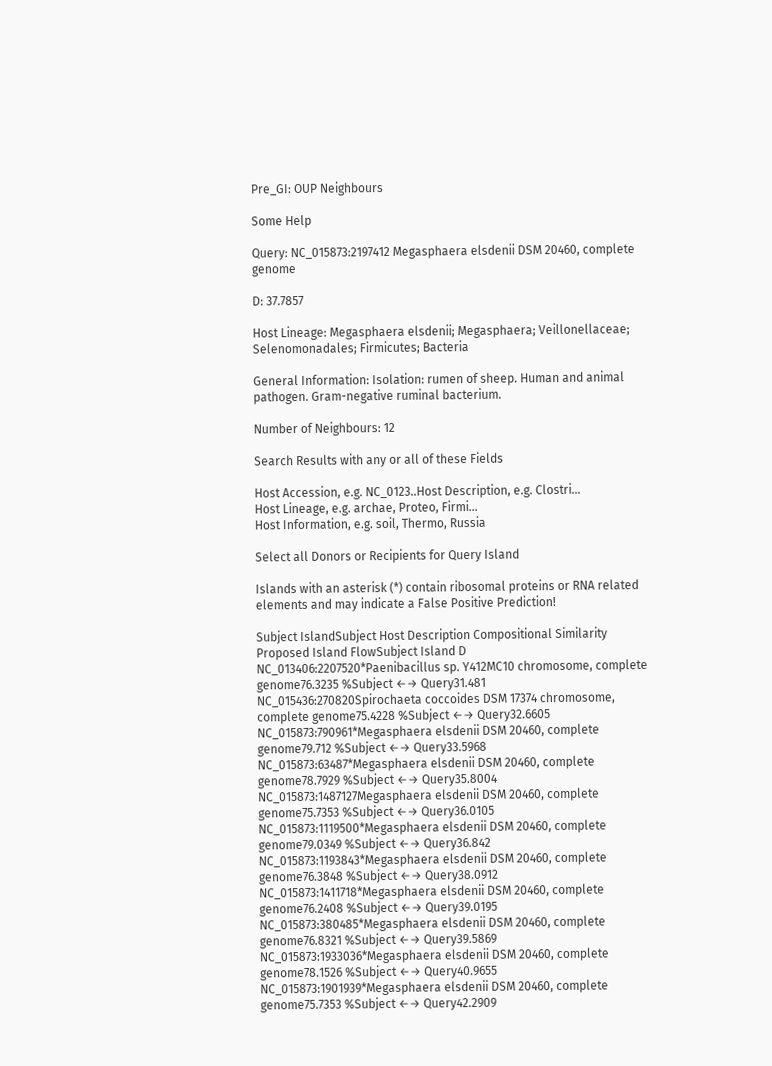Pre_GI: OUP Neighbours

Some Help

Query: NC_015873:2197412 Megasphaera elsdenii DSM 20460, complete genome

D: 37.7857

Host Lineage: Megasphaera elsdenii; Megasphaera; Veillonellaceae; Selenomonadales; Firmicutes; Bacteria

General Information: Isolation: rumen of sheep. Human and animal pathogen. Gram-negative ruminal bacterium.

Number of Neighbours: 12

Search Results with any or all of these Fields

Host Accession, e.g. NC_0123..Host Description, e.g. Clostri...
Host Lineage, e.g. archae, Proteo, Firmi...
Host Information, e.g. soil, Thermo, Russia

Select all Donors or Recipients for Query Island

Islands with an asterisk (*) contain ribosomal proteins or RNA related elements and may indicate a False Positive Prediction!

Subject IslandSubject Host Description Compositional Similarity Proposed Island FlowSubject Island D
NC_013406:2207520*Paenibacillus sp. Y412MC10 chromosome, complete genome76.3235 %Subject ←→ Query31.481
NC_015436:270820Spirochaeta coccoides DSM 17374 chromosome, complete genome75.4228 %Subject ←→ Query32.6605
NC_015873:790961*Megasphaera elsdenii DSM 20460, complete genome79.712 %Subject ←→ Query33.5968
NC_015873:63487*Megasphaera elsdenii DSM 20460, complete genome78.7929 %Subject ←→ Query35.8004
NC_015873:1487127Megasphaera elsdenii DSM 20460, complete genome75.7353 %Subject ←→ Query36.0105
NC_015873:1119500*Megasphaera elsdenii DSM 20460, complete genome79.0349 %Subject ←→ Query36.842
NC_015873:1193843*Megasphaera elsdenii DSM 20460, complete genome76.3848 %Subject ←→ Query38.0912
NC_015873:1411718*Megasphaera elsdenii DSM 20460, complete genome76.2408 %Subject ←→ Query39.0195
NC_015873:380485*Megasphaera elsdenii DSM 20460, complete genome76.8321 %Subject ←→ Query39.5869
NC_015873:1933036*Megasphaera elsdenii DSM 20460, complete genome78.1526 %Subject ←→ Query40.9655
NC_015873:1901939*Megasphaera elsdenii DSM 20460, complete genome75.7353 %Subject ←→ Query42.2909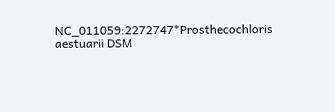NC_011059:2272747*Prosthecochloris aestuarii DSM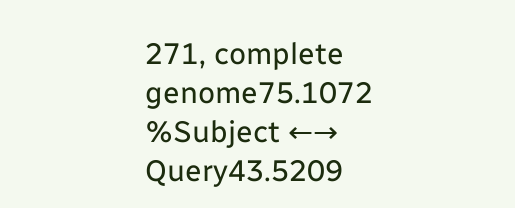271, complete genome75.1072 %Subject ←→ Query43.5209